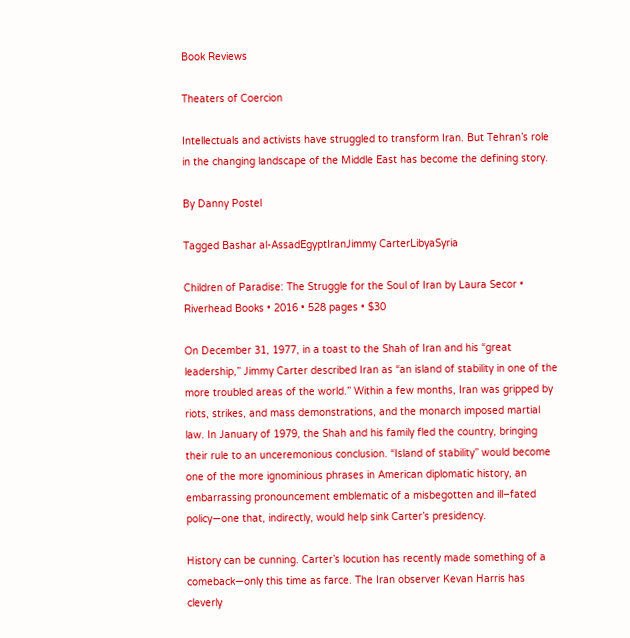Book Reviews

Theaters of Coercion

Intellectuals and activists have struggled to transform Iran. But Tehran’s role in the changing landscape of the Middle East has become the defining story.

By Danny Postel

Tagged Bashar al-AssadEgyptIranJimmy CarterLibyaSyria

Children of Paradise: The Struggle for the Soul of Iran by Laura Secor • Riverhead Books • 2016 • 528 pages • $30

On December 31, 1977, in a toast to the Shah of Iran and his “great leadership,” Jimmy Carter described Iran as “an island of stability in one of the more troubled areas of the world.” Within a few months, Iran was gripped by riots, strikes, and mass demonstrations, and the monarch imposed martial law. In January of 1979, the Shah and his family fled the country, bringing their rule to an unceremonious conclusion. “Island of stability” would become one of the more ignominious phrases in American diplomatic history, an embarrassing pronouncement emblematic of a misbegotten and ill–fated policy—one that, indirectly, would help sink Carter’s presidency.

History can be cunning. Carter’s locution has recently made something of a comeback—only this time as farce. The Iran observer Kevan Harris has cleverly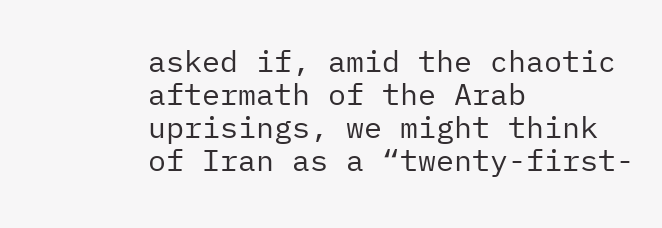asked if, amid the chaotic aftermath of the Arab uprisings, we might think of Iran as a “twenty-first-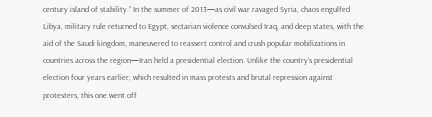century island of stability.” In the summer of 2013—as civil war ravaged Syria, chaos engulfed Libya, military rule returned to Egypt, sectarian violence convulsed Iraq, and deep states, with the aid of the Saudi kingdom, maneuvered to reassert control and crush popular mobilizations in countries across the region—Iran held a presidential election. Unlike the country’s presidential election four years earlier, which resulted in mass protests and brutal repression against protesters, this one went off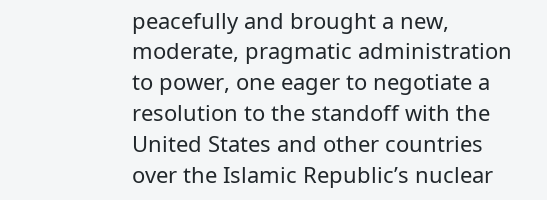peacefully and brought a new, moderate, pragmatic administration to power, one eager to negotiate a resolution to the standoff with the United States and other countries over the Islamic Republic’s nuclear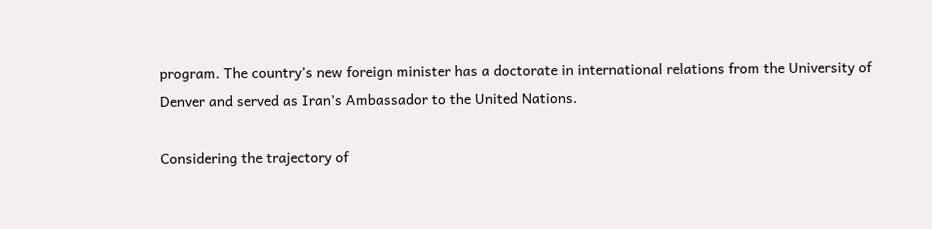program. The country’s new foreign minister has a doctorate in international relations from the University of Denver and served as Iran’s Ambassador to the United Nations.

Considering the trajectory of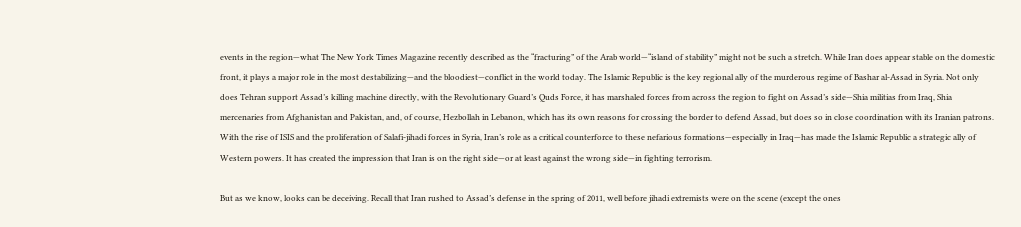events in the region—what The New York Times Magazine recently described as the “fracturing” of the Arab world—“island of stability” might not be such a stretch. While Iran does appear stable on the domestic front, it plays a major role in the most destabilizing—and the bloodiest—conflict in the world today. The Islamic Republic is the key regional ally of the murderous regime of Bashar al-Assad in Syria. Not only does Tehran support Assad’s killing machine directly, with the Revolutionary Guard’s Quds Force, it has marshaled forces from across the region to fight on Assad’s side—Shia militias from Iraq, Shia mercenaries from Afghanistan and Pakistan, and, of course, Hezbollah in Lebanon, which has its own reasons for crossing the border to defend Assad, but does so in close coordination with its Iranian patrons. With the rise of ISIS and the proliferation of Salafi-jihadi forces in Syria, Iran’s role as a critical counterforce to these nefarious formations—especially in Iraq—has made the Islamic Republic a strategic ally of Western powers. It has created the impression that Iran is on the right side—or at least against the wrong side—in fighting terrorism.

But as we know, looks can be deceiving. Recall that Iran rushed to Assad’s defense in the spring of 2011, well before jihadi extremists were on the scene (except the ones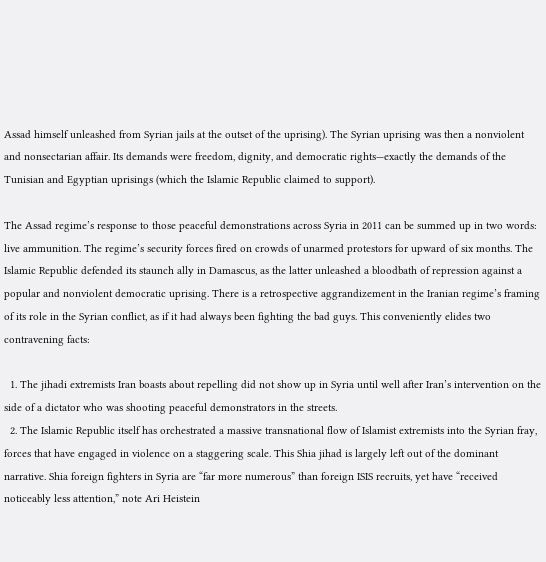Assad himself unleashed from Syrian jails at the outset of the uprising). The Syrian uprising was then a nonviolent and nonsectarian affair. Its demands were freedom, dignity, and democratic rights—exactly the demands of the Tunisian and Egyptian uprisings (which the Islamic Republic claimed to support).

The Assad regime’s response to those peaceful demonstrations across Syria in 2011 can be summed up in two words: live ammunition. The regime’s security forces fired on crowds of unarmed protestors for upward of six months. The Islamic Republic defended its staunch ally in Damascus, as the latter unleashed a bloodbath of repression against a popular and nonviolent democratic uprising. There is a retrospective aggrandizement in the Iranian regime’s framing of its role in the Syrian conflict, as if it had always been fighting the bad guys. This conveniently elides two contravening facts:

  1. The jihadi extremists Iran boasts about repelling did not show up in Syria until well after Iran’s intervention on the side of a dictator who was shooting peaceful demonstrators in the streets.
  2. The Islamic Republic itself has orchestrated a massive transnational flow of Islamist extremists into the Syrian fray, forces that have engaged in violence on a staggering scale. This Shia jihad is largely left out of the dominant narrative. Shia foreign fighters in Syria are “far more numerous” than foreign ISIS recruits, yet have “received noticeably less attention,” note Ari Heistein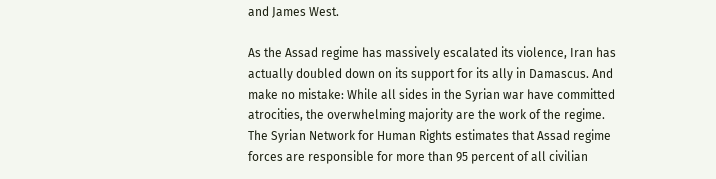and James West.

As the Assad regime has massively escalated its violence, Iran has actually doubled down on its support for its ally in Damascus. And make no mistake: While all sides in the Syrian war have committed atrocities, the overwhelming majority are the work of the regime. The Syrian Network for Human Rights estimates that Assad regime forces are responsible for more than 95 percent of all civilian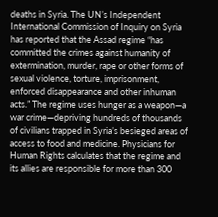deaths in Syria. The UN’s Independent International Commission of Inquiry on Syria has reported that the Assad regime “has committed the crimes against humanity of extermination, murder, rape or other forms of sexual violence, torture, imprisonment, enforced disappearance and other inhuman acts.” The regime uses hunger as a weapon—a war crime—depriving hundreds of thousands of civilians trapped in Syria’s besieged areas of access to food and medicine. Physicians for Human Rights calculates that the regime and its allies are responsible for more than 300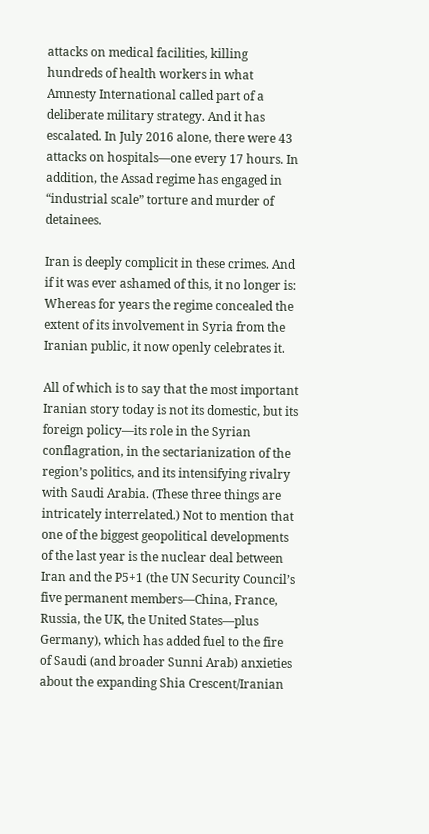attacks on medical facilities, killing hundreds of health workers in what Amnesty International called part of a deliberate military strategy. And it has escalated. In July 2016 alone, there were 43 attacks on hospitals—one every 17 hours. In addition, the Assad regime has engaged in “industrial scale” torture and murder of detainees.

Iran is deeply complicit in these crimes. And if it was ever ashamed of this, it no longer is: Whereas for years the regime concealed the extent of its involvement in Syria from the Iranian public, it now openly celebrates it.

All of which is to say that the most important Iranian story today is not its domestic, but its foreign policy—its role in the Syrian conflagration, in the sectarianization of the region’s politics, and its intensifying rivalry with Saudi Arabia. (These three things are intricately interrelated.) Not to mention that one of the biggest geopolitical developments of the last year is the nuclear deal between Iran and the P5+1 (the UN Security Council’s five permanent members—China, France, Russia, the UK, the United States—plus Germany), which has added fuel to the fire of Saudi (and broader Sunni Arab) anxieties about the expanding Shia Crescent/Iranian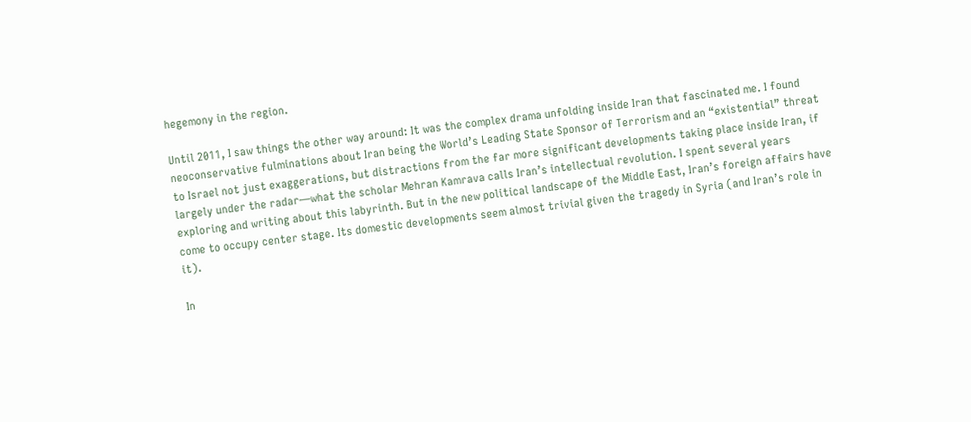hegemony in the region.

Until 2011, I saw things the other way around: It was the complex drama unfolding inside Iran that fascinated me. I found neoconservative fulminations about Iran being the World’s Leading State Sponsor of Terrorism and an “existential” threat to Israel not just exaggerations, but distractions from the far more significant developments taking place inside Iran, if largely under the radar—what the scholar Mehran Kamrava calls Iran’s intellectual revolution. I spent several years exploring and writing about this labyrinth. But in the new political landscape of the Middle East, Iran’s foreign affairs have come to occupy center stage. Its domestic developments seem almost trivial given the tragedy in Syria (and Iran’s role in it).

In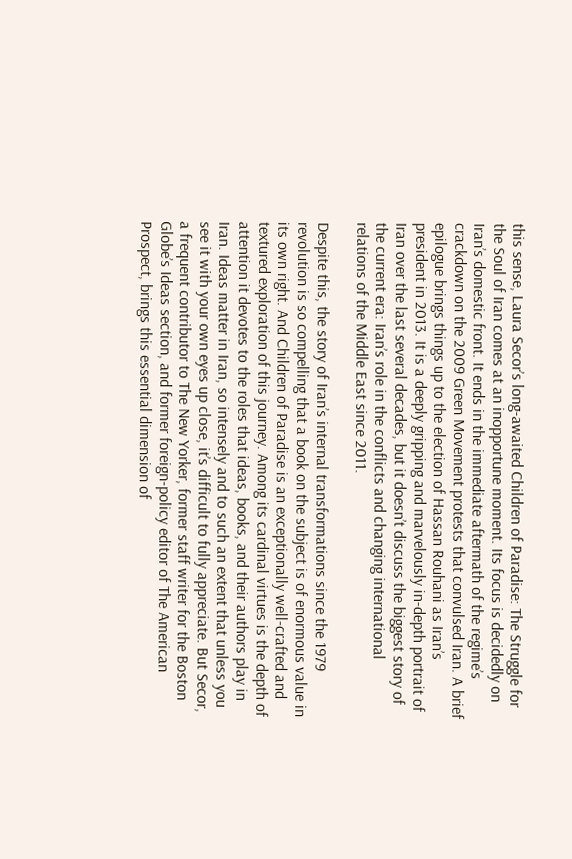this sense, Laura Secor’s long-awaited Children of Paradise: The Struggle for the Soul of Iran comes at an inopportune moment. Its focus is decidedly on Iran’s domestic front. It ends in the immediate aftermath of the regime’s crackdown on the 2009 Green Movement protests that convulsed Iran. A brief epilogue brings things up to the election of Hassan Rouhani as Iran’s president in 2013. It is a deeply gripping and marvelously in-depth portrait of Iran over the last several decades, but it doesn’t discuss the biggest story of the current era: Iran’s role in the conflicts and changing international relations of the Middle East since 2011.

Despite this, the story of Iran’s internal transformations since the 1979 revolution is so compelling that a book on the subject is of enormous value in its own right. And Children of Paradise is an exceptionally well-crafted and textured exploration of this journey. Among its cardinal virtues is the depth of attention it devotes to the roles that ideas, books, and their authors play in Iran. Ideas matter in Iran, so intensely and to such an extent that unless you see it with your own eyes up close, it’s difficult to fully appreciate. But Secor, a frequent contributor to The New Yorker, former staff writer for the Boston Globe’s Ideas section, and former foreign-policy editor of The American Prospect, brings this essential dimension of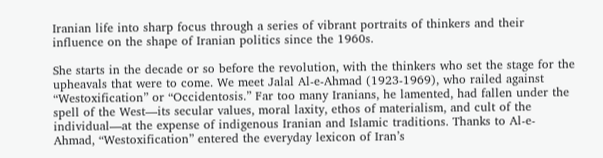Iranian life into sharp focus through a series of vibrant portraits of thinkers and their influence on the shape of Iranian politics since the 1960s.

She starts in the decade or so before the revolution, with the thinkers who set the stage for the upheavals that were to come. We meet Jalal Al-e-Ahmad (1923-1969), who railed against “Westoxification” or “Occidentosis.” Far too many Iranians, he lamented, had fallen under the spell of the West—its secular values, moral laxity, ethos of materialism, and cult of the individual—at the expense of indigenous Iranian and Islamic traditions. Thanks to Al-e-Ahmad, “Westoxification” entered the everyday lexicon of Iran’s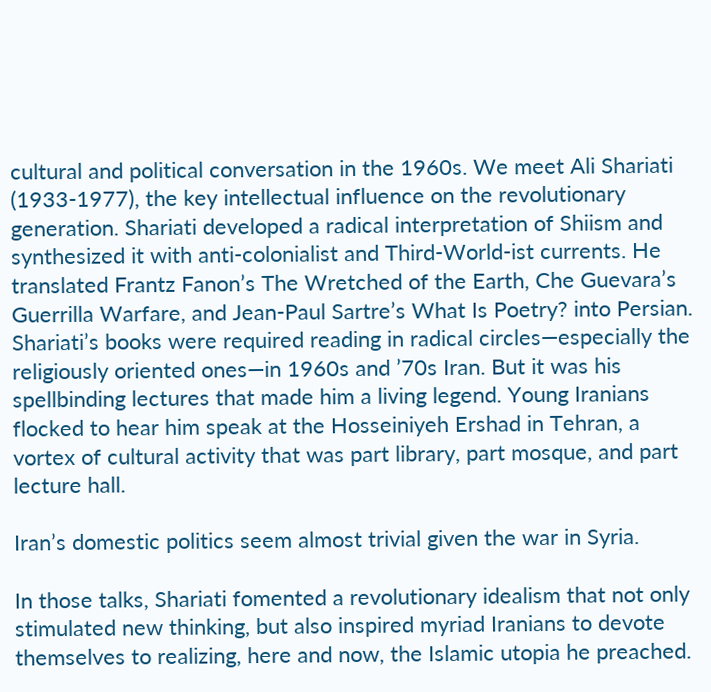cultural and political conversation in the 1960s. We meet Ali Shariati (1933-1977), the key intellectual influence on the revolutionary generation. Shariati developed a radical interpretation of Shiism and synthesized it with anti-colonialist and Third-World-ist currents. He translated Frantz Fanon’s The Wretched of the Earth, Che Guevara’s Guerrilla Warfare, and Jean-Paul Sartre’s What Is Poetry? into Persian. Shariati’s books were required reading in radical circles—especially the religiously oriented ones—in 1960s and ’70s Iran. But it was his spellbinding lectures that made him a living legend. Young Iranians flocked to hear him speak at the Hosseiniyeh Ershad in Tehran, a vortex of cultural activity that was part library, part mosque, and part lecture hall.

Iran’s domestic politics seem almost trivial given the war in Syria.

In those talks, Shariati fomented a revolutionary idealism that not only stimulated new thinking, but also inspired myriad Iranians to devote themselves to realizing, here and now, the Islamic utopia he preached.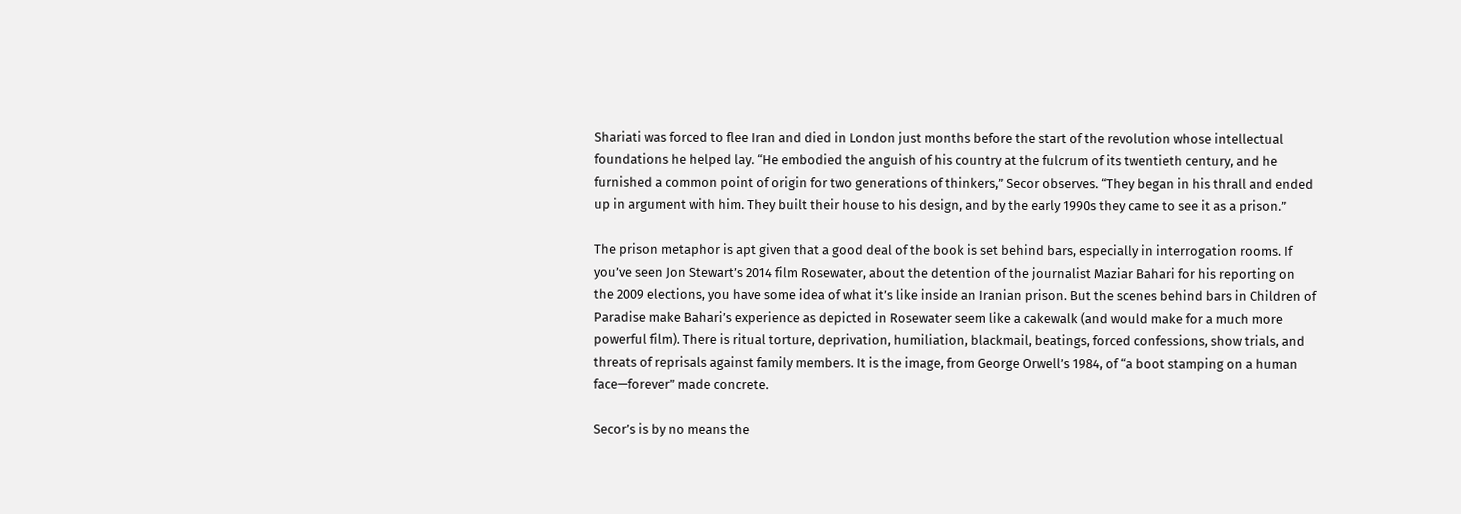Shariati was forced to flee Iran and died in London just months before the start of the revolution whose intellectual foundations he helped lay. “He embodied the anguish of his country at the fulcrum of its twentieth century, and he furnished a common point of origin for two generations of thinkers,” Secor observes. “They began in his thrall and ended up in argument with him. They built their house to his design, and by the early 1990s they came to see it as a prison.”

The prison metaphor is apt given that a good deal of the book is set behind bars, especially in interrogation rooms. If you’ve seen Jon Stewart’s 2014 film Rosewater, about the detention of the journalist Maziar Bahari for his reporting on the 2009 elections, you have some idea of what it’s like inside an Iranian prison. But the scenes behind bars in Children of Paradise make Bahari’s experience as depicted in Rosewater seem like a cakewalk (and would make for a much more powerful film). There is ritual torture, deprivation, humiliation, blackmail, beatings, forced confessions, show trials, and threats of reprisals against family members. It is the image, from George Orwell’s 1984, of “a boot stamping on a human face—forever” made concrete.

Secor’s is by no means the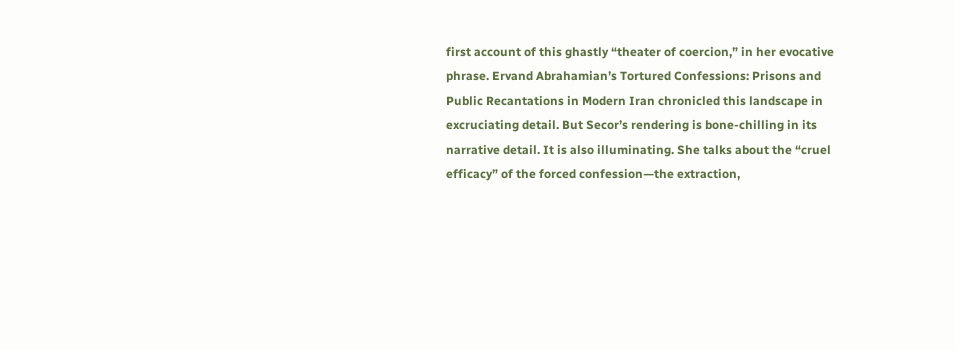first account of this ghastly “theater of coercion,” in her evocative phrase. Ervand Abrahamian’s Tortured Confessions: Prisons and Public Recantations in Modern Iran chronicled this landscape in excruciating detail. But Secor’s rendering is bone-chilling in its narrative detail. It is also illuminating. She talks about the “cruel efficacy” of the forced confession—the extraction,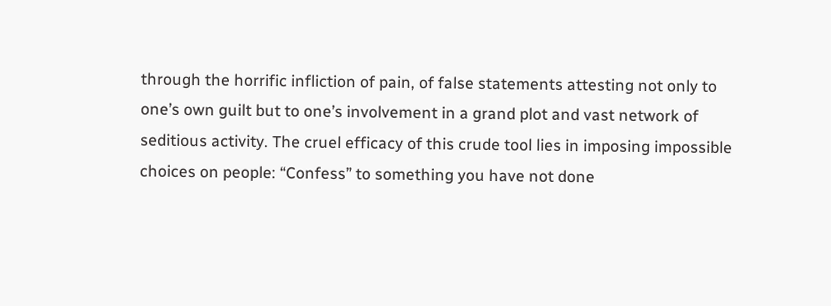through the horrific infliction of pain, of false statements attesting not only to one’s own guilt but to one’s involvement in a grand plot and vast network of seditious activity. The cruel efficacy of this crude tool lies in imposing impossible choices on people: “Confess” to something you have not done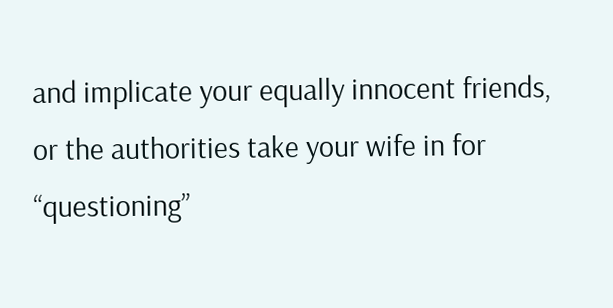and implicate your equally innocent friends, or the authorities take your wife in for “questioning”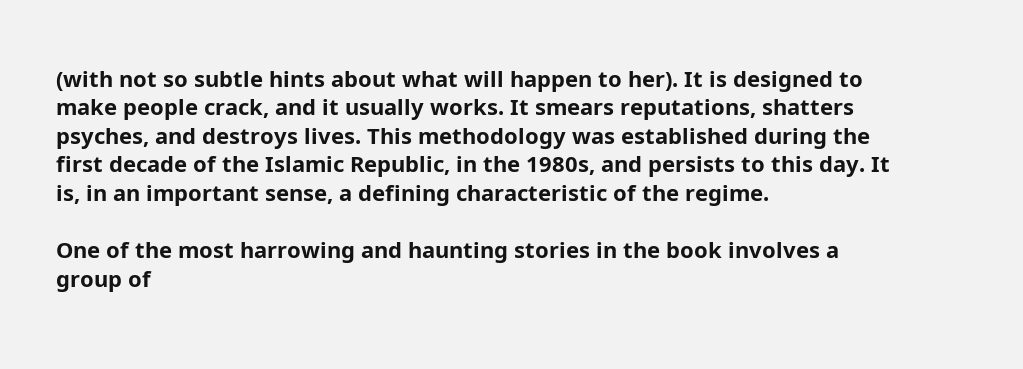(with not so subtle hints about what will happen to her). It is designed to make people crack, and it usually works. It smears reputations, shatters psyches, and destroys lives. This methodology was established during the first decade of the Islamic Republic, in the 1980s, and persists to this day. It is, in an important sense, a defining characteristic of the regime.

One of the most harrowing and haunting stories in the book involves a group of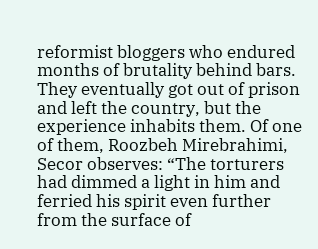reformist bloggers who endured months of brutality behind bars. They eventually got out of prison and left the country, but the experience inhabits them. Of one of them, Roozbeh Mirebrahimi, Secor observes: “The torturers had dimmed a light in him and ferried his spirit even further from the surface of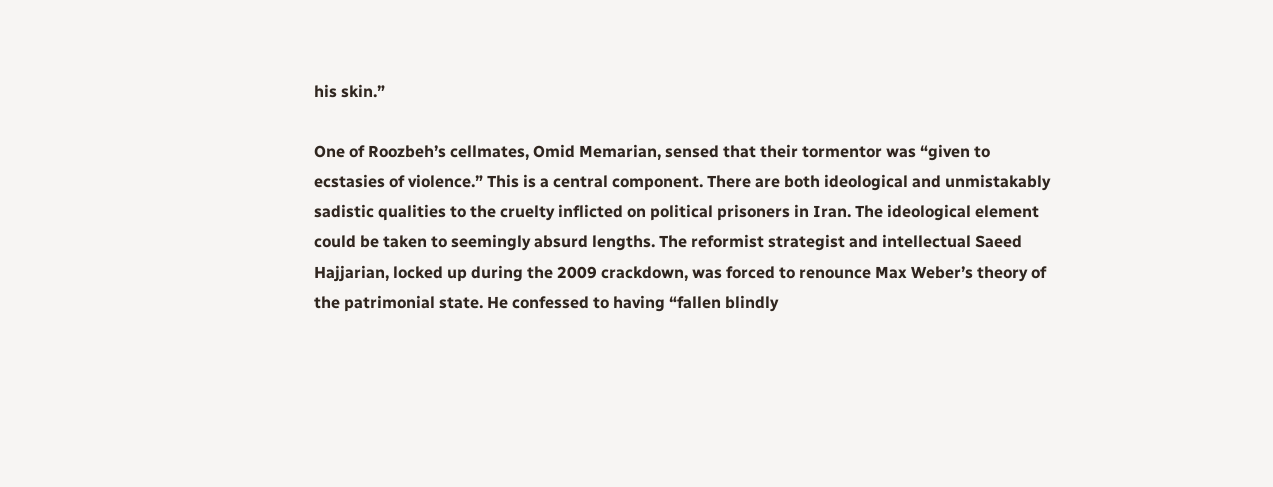his skin.”

One of Roozbeh’s cellmates, Omid Memarian, sensed that their tormentor was “given to ecstasies of violence.” This is a central component. There are both ideological and unmistakably sadistic qualities to the cruelty inflicted on political prisoners in Iran. The ideological element could be taken to seemingly absurd lengths. The reformist strategist and intellectual Saeed Hajjarian, locked up during the 2009 crackdown, was forced to renounce Max Weber’s theory of the patrimonial state. He confessed to having “fallen blindly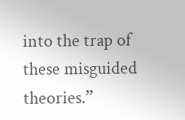into the trap of these misguided theories.”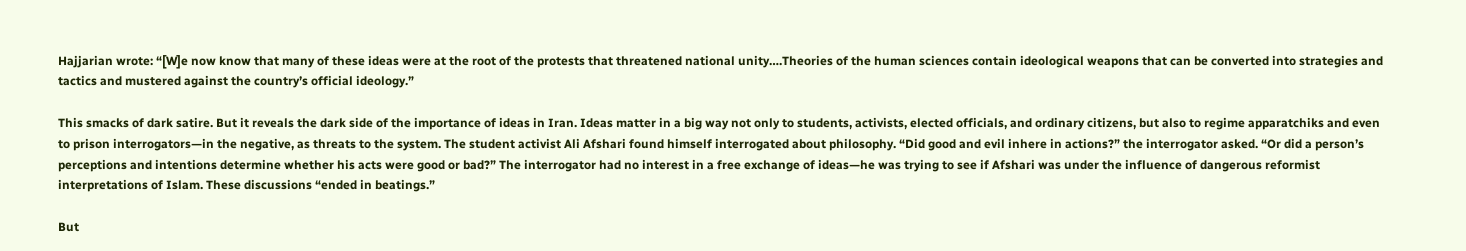Hajjarian wrote: “[W]e now know that many of these ideas were at the root of the protests that threatened national unity….Theories of the human sciences contain ideological weapons that can be converted into strategies and tactics and mustered against the country’s official ideology.”

This smacks of dark satire. But it reveals the dark side of the importance of ideas in Iran. Ideas matter in a big way not only to students, activists, elected officials, and ordinary citizens, but also to regime apparatchiks and even to prison interrogators—in the negative, as threats to the system. The student activist Ali Afshari found himself interrogated about philosophy. “Did good and evil inhere in actions?” the interrogator asked. “Or did a person’s perceptions and intentions determine whether his acts were good or bad?” The interrogator had no interest in a free exchange of ideas—he was trying to see if Afshari was under the influence of dangerous reformist interpretations of Islam. These discussions “ended in beatings.”

But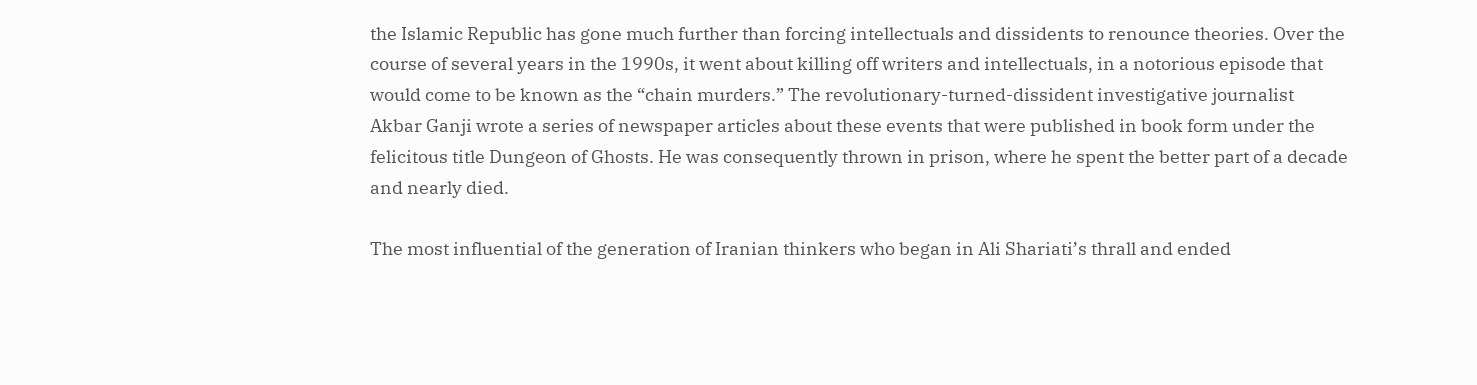the Islamic Republic has gone much further than forcing intellectuals and dissidents to renounce theories. Over the course of several years in the 1990s, it went about killing off writers and intellectuals, in a notorious episode that would come to be known as the “chain murders.” The revolutionary-turned-dissident investigative journalist Akbar Ganji wrote a series of newspaper articles about these events that were published in book form under the felicitous title Dungeon of Ghosts. He was consequently thrown in prison, where he spent the better part of a decade and nearly died.

The most influential of the generation of Iranian thinkers who began in Ali Shariati’s thrall and ended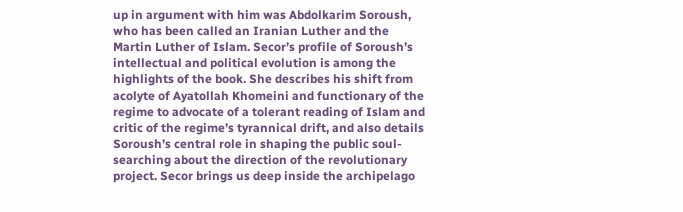up in argument with him was Abdolkarim Soroush, who has been called an Iranian Luther and the Martin Luther of Islam. Secor’s profile of Soroush’s intellectual and political evolution is among the highlights of the book. She describes his shift from acolyte of Ayatollah Khomeini and functionary of the regime to advocate of a tolerant reading of Islam and critic of the regime’s tyrannical drift, and also details Soroush’s central role in shaping the public soul-searching about the direction of the revolutionary project. Secor brings us deep inside the archipelago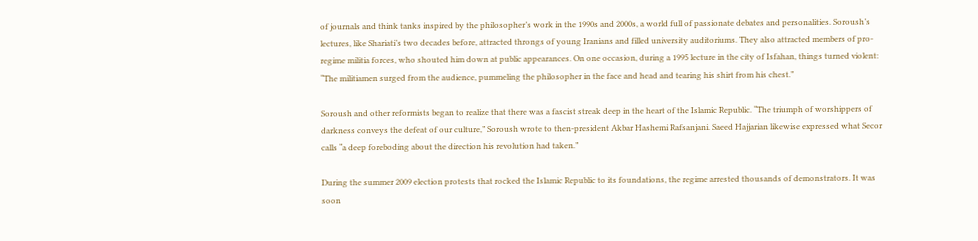of journals and think tanks inspired by the philosopher’s work in the 1990s and 2000s, a world full of passionate debates and personalities. Soroush’s lectures, like Shariati’s two decades before, attracted throngs of young Iranians and filled university auditoriums. They also attracted members of pro-regime militia forces, who shouted him down at public appearances. On one occasion, during a 1995 lecture in the city of Isfahan, things turned violent: “The militiamen surged from the audience, pummeling the philosopher in the face and head and tearing his shirt from his chest.”

Soroush and other reformists began to realize that there was a fascist streak deep in the heart of the Islamic Republic. “The triumph of worshippers of darkness conveys the defeat of our culture,” Soroush wrote to then-president Akbar Hashemi Rafsanjani. Saeed Hajjarian likewise expressed what Secor calls “a deep foreboding about the direction his revolution had taken.”

During the summer 2009 election protests that rocked the Islamic Republic to its foundations, the regime arrested thousands of demonstrators. It was soon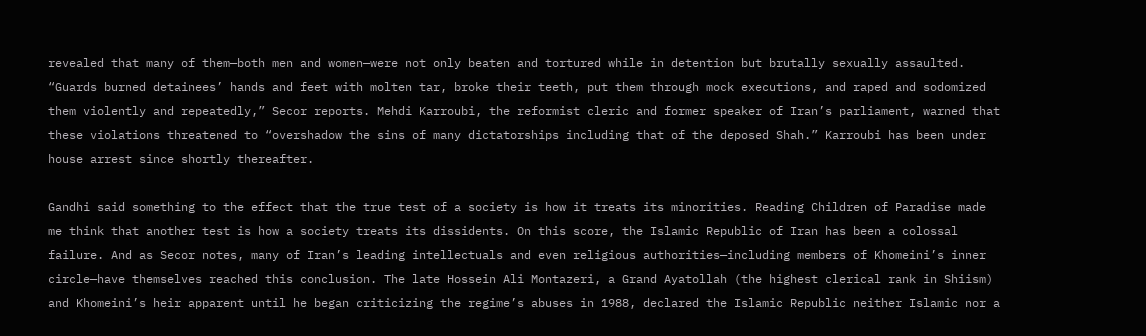revealed that many of them—both men and women—were not only beaten and tortured while in detention but brutally sexually assaulted. “Guards burned detainees’ hands and feet with molten tar, broke their teeth, put them through mock executions, and raped and sodomized them violently and repeatedly,” Secor reports. Mehdi Karroubi, the reformist cleric and former speaker of Iran’s parliament, warned that these violations threatened to “overshadow the sins of many dictatorships including that of the deposed Shah.” Karroubi has been under house arrest since shortly thereafter.

Gandhi said something to the effect that the true test of a society is how it treats its minorities. Reading Children of Paradise made me think that another test is how a society treats its dissidents. On this score, the Islamic Republic of Iran has been a colossal failure. And as Secor notes, many of Iran’s leading intellectuals and even religious authorities—including members of Khomeini’s inner circle—have themselves reached this conclusion. The late Hossein Ali Montazeri, a Grand Ayatollah (the highest clerical rank in Shiism) and Khomeini’s heir apparent until he began criticizing the regime’s abuses in 1988, declared the Islamic Republic neither Islamic nor a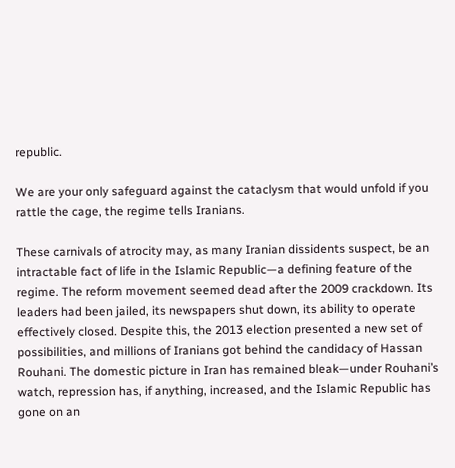republic.

We are your only safeguard against the cataclysm that would unfold if you rattle the cage, the regime tells Iranians.

These carnivals of atrocity may, as many Iranian dissidents suspect, be an intractable fact of life in the Islamic Republic—a defining feature of the regime. The reform movement seemed dead after the 2009 crackdown. Its leaders had been jailed, its newspapers shut down, its ability to operate effectively closed. Despite this, the 2013 election presented a new set of possibilities, and millions of Iranians got behind the candidacy of Hassan Rouhani. The domestic picture in Iran has remained bleak—under Rouhani’s watch, repression has, if anything, increased, and the Islamic Republic has gone on an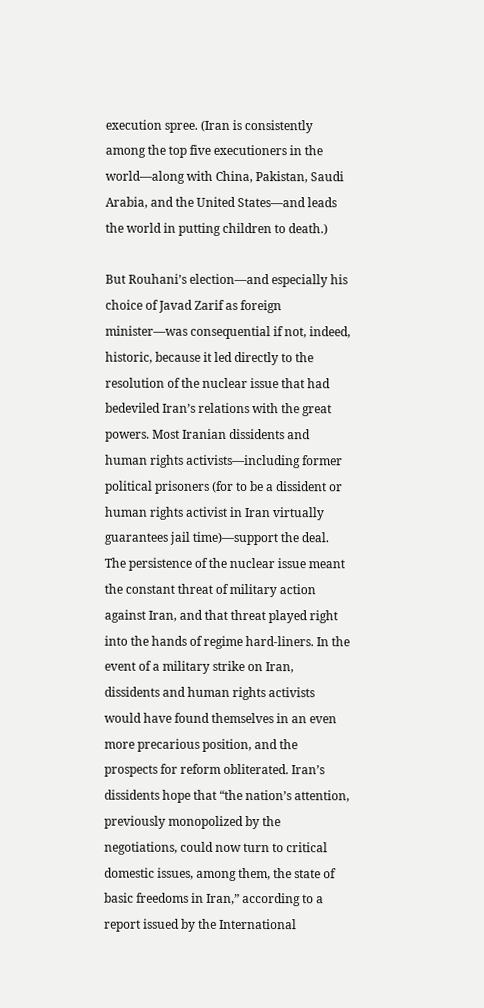execution spree. (Iran is consistently among the top five executioners in the world—along with China, Pakistan, Saudi Arabia, and the United States—and leads the world in putting children to death.)

But Rouhani’s election—and especially his choice of Javad Zarif as foreign minister—was consequential if not, indeed, historic, because it led directly to the resolution of the nuclear issue that had bedeviled Iran’s relations with the great powers. Most Iranian dissidents and human rights activists—including former political prisoners (for to be a dissident or human rights activist in Iran virtually guarantees jail time)—support the deal. The persistence of the nuclear issue meant the constant threat of military action against Iran, and that threat played right into the hands of regime hard-liners. In the event of a military strike on Iran, dissidents and human rights activists would have found themselves in an even more precarious position, and the prospects for reform obliterated. Iran’s dissidents hope that “the nation’s attention, previously monopolized by the negotiations, could now turn to critical domestic issues, among them, the state of basic freedoms in Iran,” according to a report issued by the International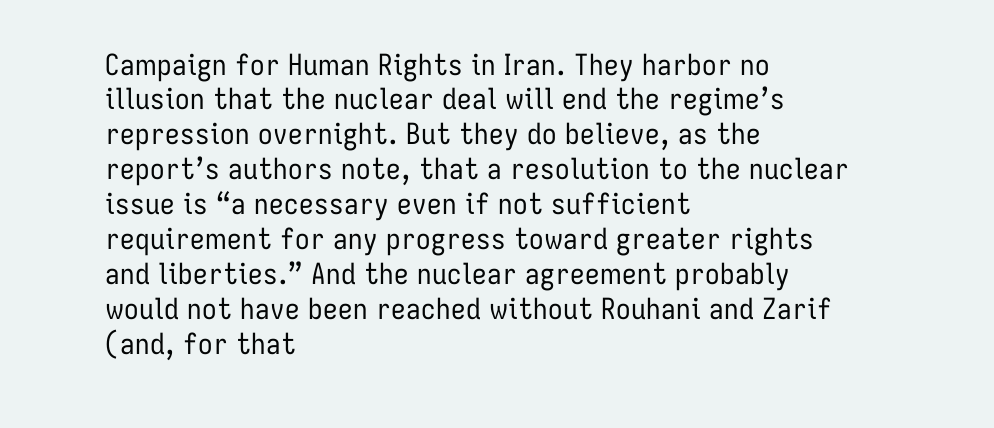Campaign for Human Rights in Iran. They harbor no illusion that the nuclear deal will end the regime’s repression overnight. But they do believe, as the report’s authors note, that a resolution to the nuclear issue is “a necessary even if not sufficient requirement for any progress toward greater rights and liberties.” And the nuclear agreement probably would not have been reached without Rouhani and Zarif (and, for that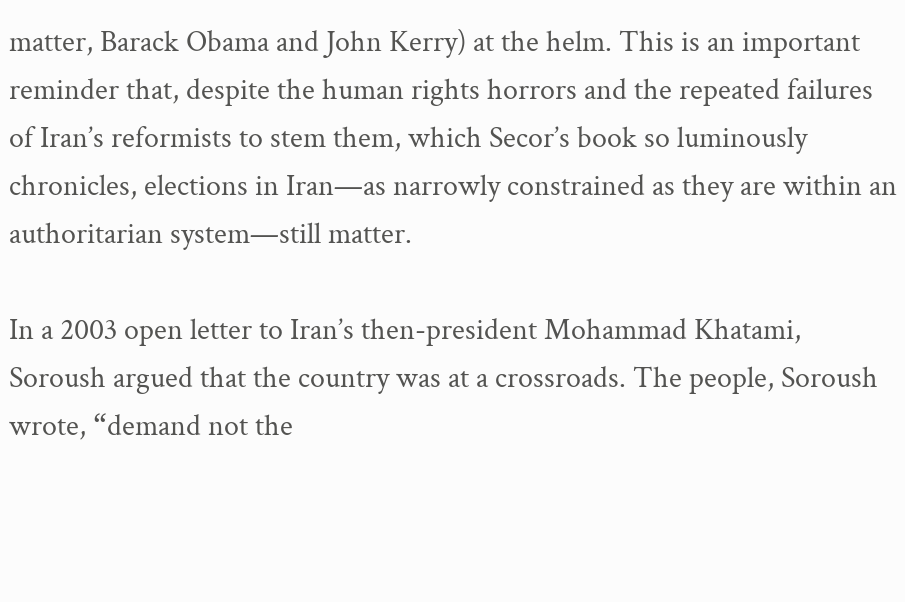matter, Barack Obama and John Kerry) at the helm. This is an important reminder that, despite the human rights horrors and the repeated failures of Iran’s reformists to stem them, which Secor’s book so luminously chronicles, elections in Iran—as narrowly constrained as they are within an authoritarian system—still matter.

In a 2003 open letter to Iran’s then-president Mohammad Khatami, Soroush argued that the country was at a crossroads. The people, Soroush wrote, “demand not the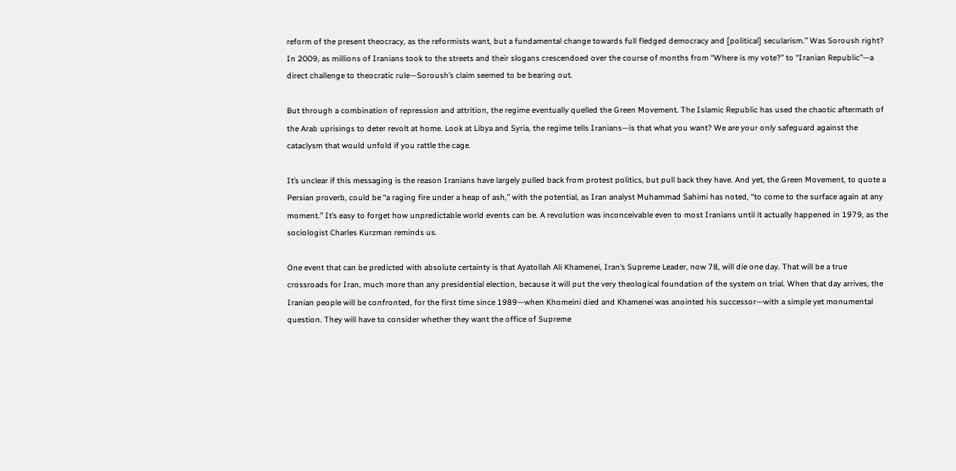reform of the present theocracy, as the reformists want, but a fundamental change towards full fledged democracy and [political] secularism.” Was Soroush right? In 2009, as millions of Iranians took to the streets and their slogans crescendoed over the course of months from “Where is my vote?” to “Iranian Republic”—a direct challenge to theocratic rule—Soroush’s claim seemed to be bearing out.

But through a combination of repression and attrition, the regime eventually quelled the Green Movement. The Islamic Republic has used the chaotic aftermath of the Arab uprisings to deter revolt at home. Look at Libya and Syria, the regime tells Iranians—is that what you want? We are your only safeguard against the cataclysm that would unfold if you rattle the cage.

It’s unclear if this messaging is the reason Iranians have largely pulled back from protest politics, but pull back they have. And yet, the Green Movement, to quote a Persian proverb, could be “a raging fire under a heap of ash,” with the potential, as Iran analyst Muhammad Sahimi has noted, “to come to the surface again at any moment.” It’s easy to forget how unpredictable world events can be. A revolution was inconceivable even to most Iranians until it actually happened in 1979, as the sociologist Charles Kurzman reminds us.

One event that can be predicted with absolute certainty is that Ayatollah Ali Khamenei, Iran’s Supreme Leader, now 78, will die one day. That will be a true crossroads for Iran, much more than any presidential election, because it will put the very theological foundation of the system on trial. When that day arrives, the Iranian people will be confronted, for the first time since 1989—when Khomeini died and Khamenei was anointed his successor—with a simple yet monumental question. They will have to consider whether they want the office of Supreme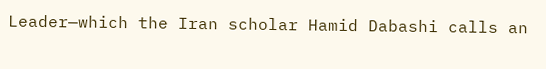Leader—which the Iran scholar Hamid Dabashi calls an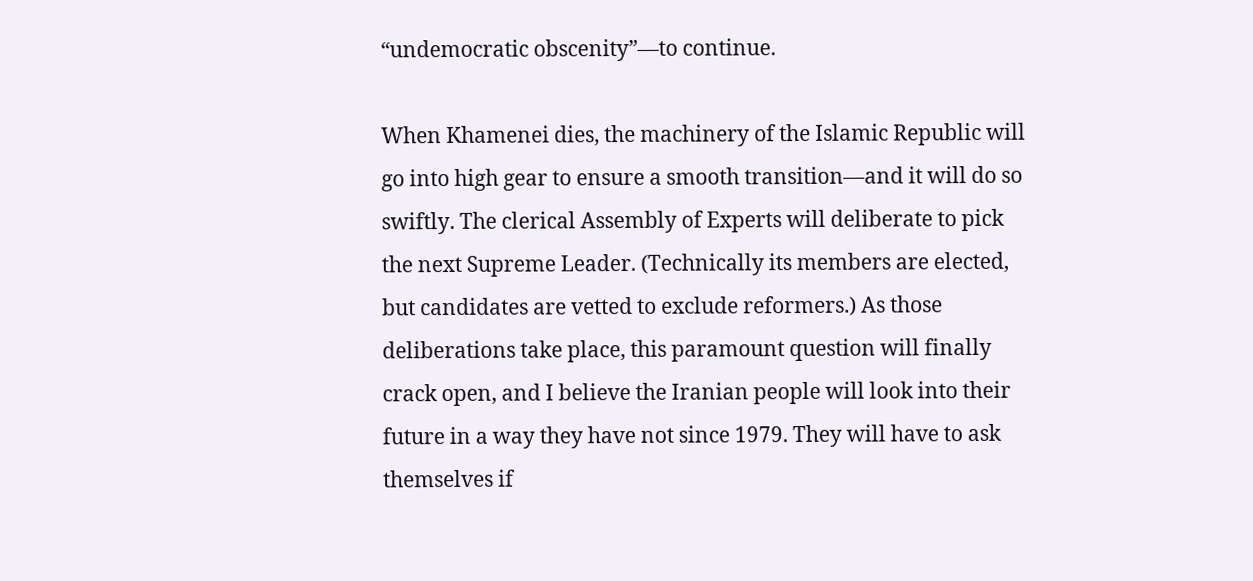“undemocratic obscenity”—to continue.

When Khamenei dies, the machinery of the Islamic Republic will go into high gear to ensure a smooth transition—and it will do so swiftly. The clerical Assembly of Experts will deliberate to pick the next Supreme Leader. (Technically its members are elected, but candidates are vetted to exclude reformers.) As those deliberations take place, this paramount question will finally crack open, and I believe the Iranian people will look into their future in a way they have not since 1979. They will have to ask themselves if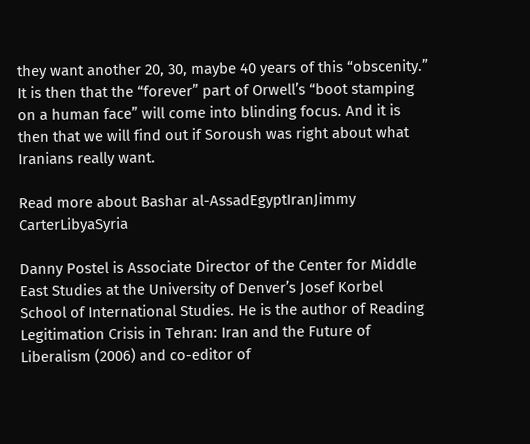they want another 20, 30, maybe 40 years of this “obscenity.” It is then that the “forever” part of Orwell’s “boot stamping on a human face” will come into blinding focus. And it is then that we will find out if Soroush was right about what Iranians really want.

Read more about Bashar al-AssadEgyptIranJimmy CarterLibyaSyria

Danny Postel is Associate Director of the Center for Middle East Studies at the University of Denver’s Josef Korbel School of International Studies. He is the author of Reading Legitimation Crisis in Tehran: Iran and the Future of Liberalism (2006) and co-editor of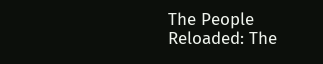The People Reloaded: The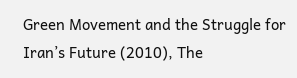Green Movement and the Struggle for Iran’s Future (2010), The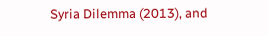Syria Dilemma (2013), and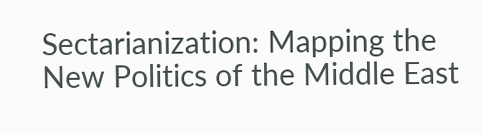Sectarianization: Mapping the New Politics of the Middle East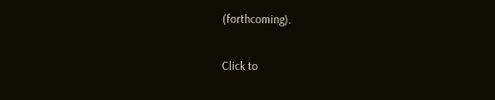(forthcoming).

Click to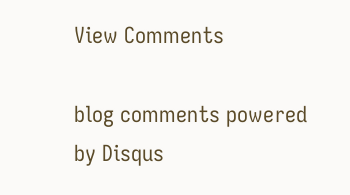View Comments

blog comments powered by Disqus